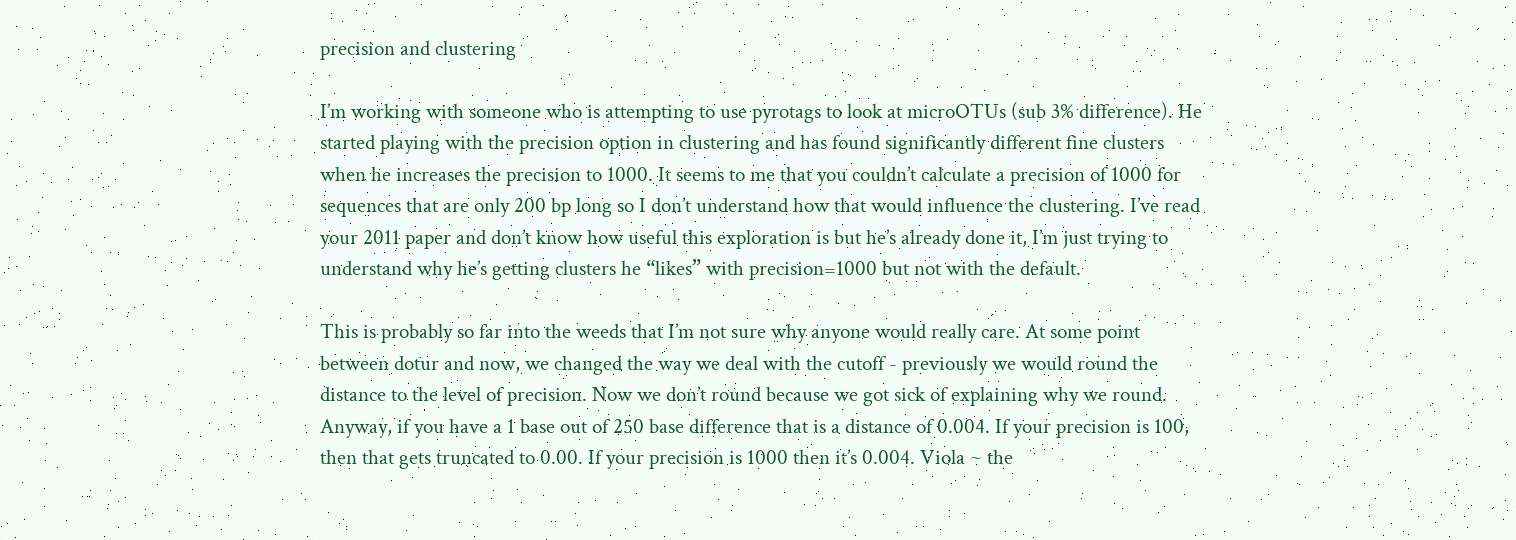precision and clustering

I’m working with someone who is attempting to use pyrotags to look at microOTUs (sub 3% difference). He started playing with the precision option in clustering and has found significantly different fine clusters when he increases the precision to 1000. It seems to me that you couldn’t calculate a precision of 1000 for sequences that are only 200 bp long so I don’t understand how that would influence the clustering. I’ve read your 2011 paper and don’t know how useful this exploration is but he’s already done it, I’m just trying to understand why he’s getting clusters he “likes” with precision=1000 but not with the default.

This is probably so far into the weeds that I’m not sure why anyone would really care. At some point between dotur and now, we changed the way we deal with the cutoff - previously we would round the distance to the level of precision. Now we don’t round because we got sick of explaining why we round. Anyway, if you have a 1 base out of 250 base difference that is a distance of 0.004. If your precision is 100, then that gets truncated to 0.00. If your precision is 1000 then it’s 0.004. Viola ~ the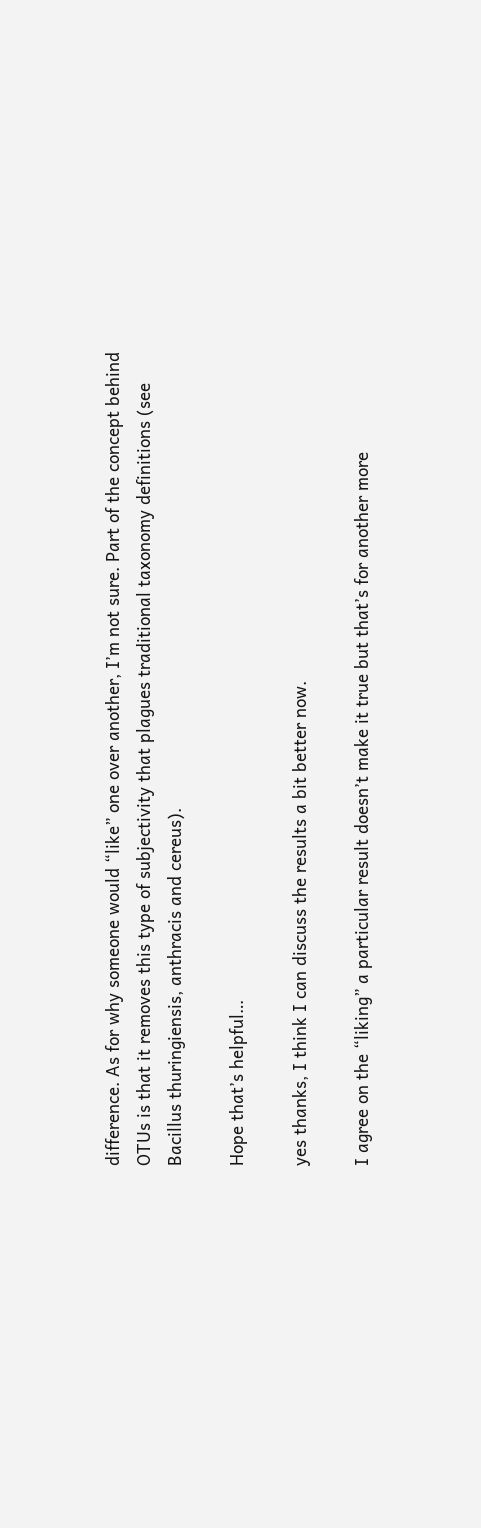difference. As for why someone would “like” one over another, I’m not sure. Part of the concept behind OTUs is that it removes this type of subjectivity that plagues traditional taxonomy definitions (see Bacillus thuringiensis, anthracis and cereus).

Hope that’s helpful…

yes thanks, I think I can discuss the results a bit better now.

I agree on the “liking” a particular result doesn’t make it true but that’s for another more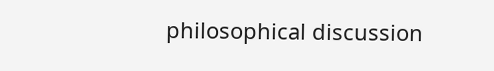philosophical discussion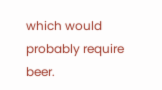which would probably require beer.